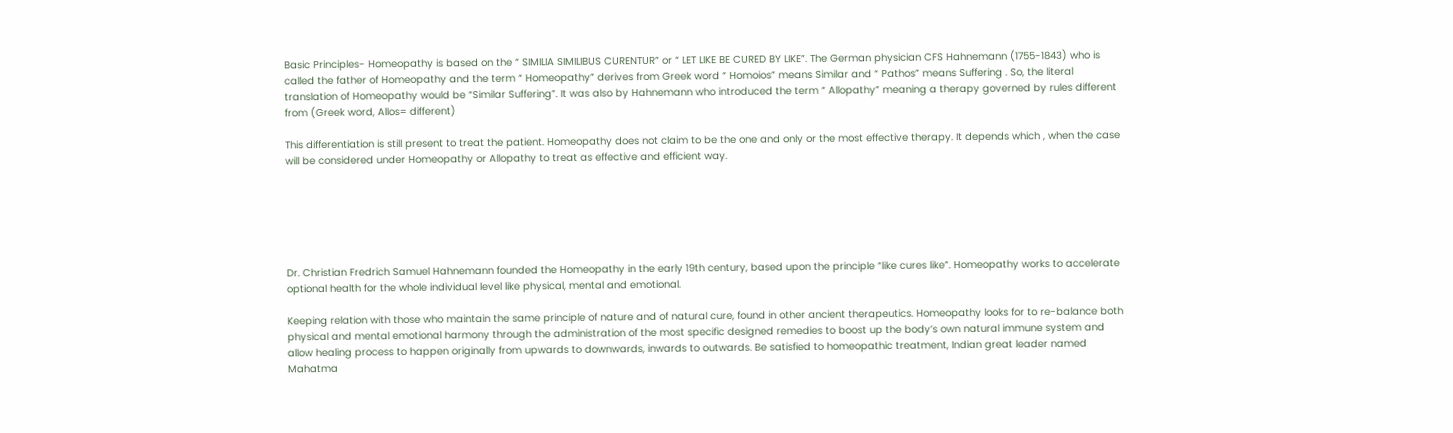Basic Principles- Homeopathy is based on the “ SIMILIA SIMILIBUS CURENTUR” or “ LET LIKE BE CURED BY LIKE”. The German physician CFS Hahnemann (1755-1843) who is called the father of Homeopathy and the term “ Homeopathy” derives from Greek word “ Homoios” means Similar and “ Pathos” means Suffering . So, the literal translation of Homeopathy would be “Similar Suffering”. It was also by Hahnemann who introduced the term “ Allopathy” meaning a therapy governed by rules different from (Greek word, Allos= different)

This differentiation is still present to treat the patient. Homeopathy does not claim to be the one and only or the most effective therapy. It depends which , when the case will be considered under Homeopathy or Allopathy to treat as effective and efficient way.






Dr. Christian Fredrich Samuel Hahnemann founded the Homeopathy in the early 19th century, based upon the principle “like cures like”. Homeopathy works to accelerate optional health for the whole individual level like physical, mental and emotional.

Keeping relation with those who maintain the same principle of nature and of natural cure, found in other ancient therapeutics. Homeopathy looks for to re-balance both physical and mental emotional harmony through the administration of the most specific designed remedies to boost up the body’s own natural immune system and allow healing process to happen originally from upwards to downwards, inwards to outwards. Be satisfied to homeopathic treatment, Indian great leader named Mahatma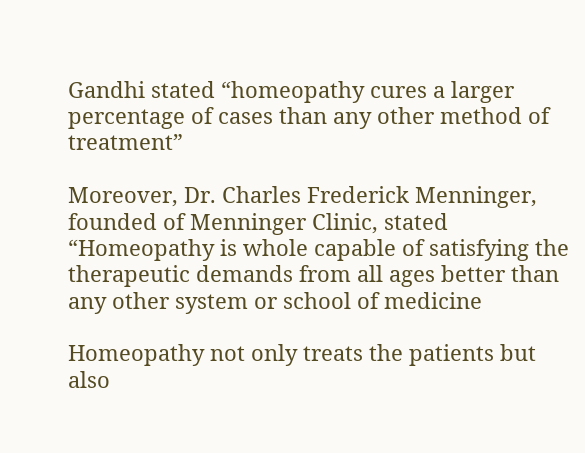Gandhi stated “homeopathy cures a larger percentage of cases than any other method of treatment”

Moreover, Dr. Charles Frederick Menninger, founded of Menninger Clinic, stated “Homeopathy is whole capable of satisfying the therapeutic demands from all ages better than any other system or school of medicine

Homeopathy not only treats the patients but also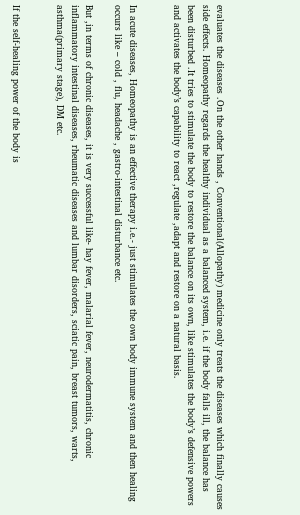evaluates the diseases .On the other hands , Conventional(Allopathy) medicine only treats the diseases which finally causes side effects. Homeopathy regards the healthy individual as a balanced system, i.e. if the body falls ill, the balance has been disturbed .It tries to stimulate the body to restore the balance on its own, like stimulates the body’s defensive powers and activates the body’s capability to react ,regulate ,adapt and restore on a natural basis.


In acute diseases, Homeopathy is an effective therapy i.e.- just stimulates the own body immune system and then healing occurs like – cold , flu, headache , gastro-intestinal disturbance etc.

But ,in terms of chronic diseases, it is very successful like- hay fever, malarial fever, neurodermatitis, chronic inflammatory intestinal diseases, rheumatic diseases and lumbar disorders, sciatic pain, breast tumors, warts, asthma(primary stage), DM etc.


If the self-healing power of the body is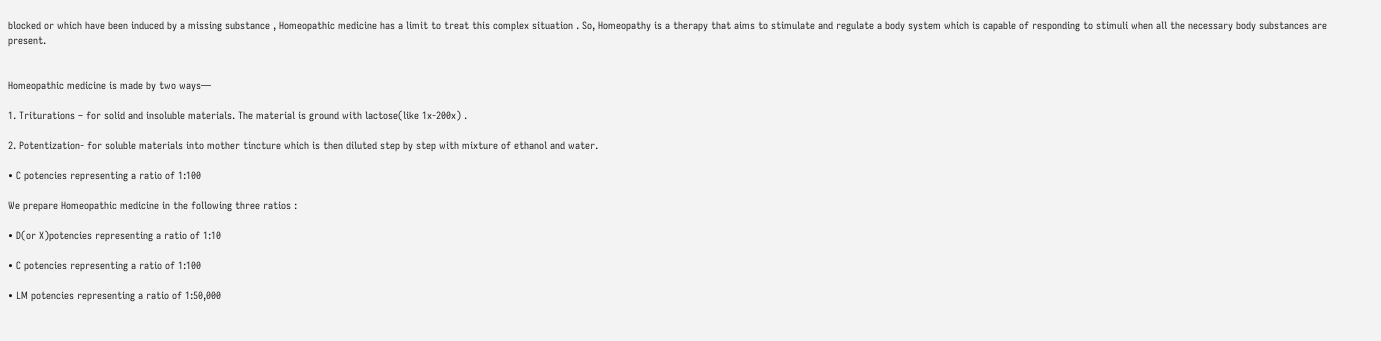blocked or which have been induced by a missing substance , Homeopathic medicine has a limit to treat this complex situation . So, Homeopathy is a therapy that aims to stimulate and regulate a body system which is capable of responding to stimuli when all the necessary body substances are present.


Homeopathic medicine is made by two ways—

1. Triturations – for solid and insoluble materials. The material is ground with lactose(like 1x-200x) .

2. Potentization- for soluble materials into mother tincture which is then diluted step by step with mixture of ethanol and water.

• C potencies representing a ratio of 1:100

We prepare Homeopathic medicine in the following three ratios :

• D(or X)potencies representing a ratio of 1:10

• C potencies representing a ratio of 1:100

• LM potencies representing a ratio of 1:50,000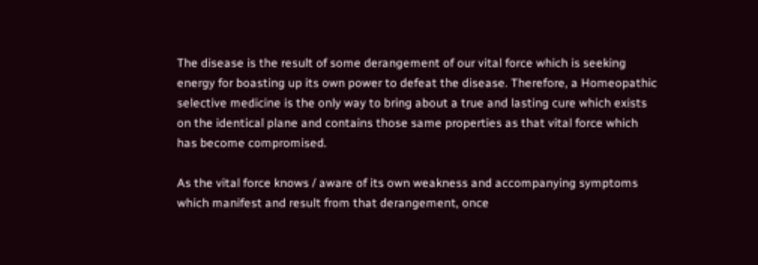The disease is the result of some derangement of our vital force which is seeking energy for boasting up its own power to defeat the disease. Therefore, a Homeopathic selective medicine is the only way to bring about a true and lasting cure which exists on the identical plane and contains those same properties as that vital force which has become compromised.

As the vital force knows / aware of its own weakness and accompanying symptoms which manifest and result from that derangement, once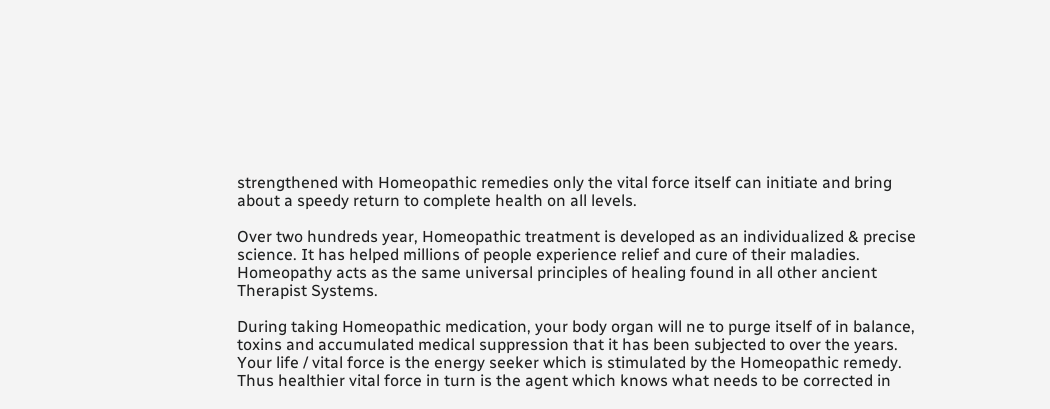strengthened with Homeopathic remedies only the vital force itself can initiate and bring about a speedy return to complete health on all levels.

Over two hundreds year, Homeopathic treatment is developed as an individualized & precise science. It has helped millions of people experience relief and cure of their maladies. Homeopathy acts as the same universal principles of healing found in all other ancient Therapist Systems.

During taking Homeopathic medication, your body organ will ne to purge itself of in balance, toxins and accumulated medical suppression that it has been subjected to over the years. Your life / vital force is the energy seeker which is stimulated by the Homeopathic remedy. Thus healthier vital force in turn is the agent which knows what needs to be corrected in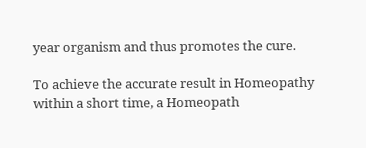year organism and thus promotes the cure.

To achieve the accurate result in Homeopathy within a short time, a Homeopath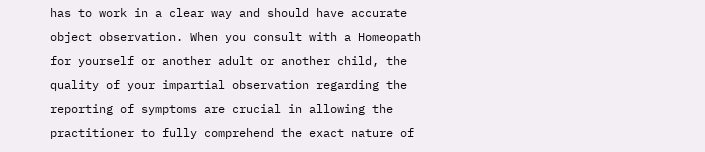has to work in a clear way and should have accurate object observation. When you consult with a Homeopath for yourself or another adult or another child, the quality of your impartial observation regarding the reporting of symptoms are crucial in allowing the practitioner to fully comprehend the exact nature of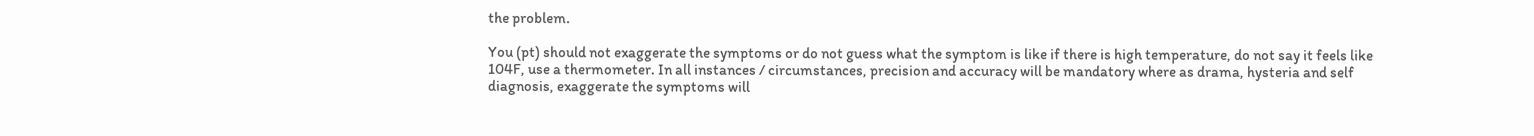the problem.

You (pt) should not exaggerate the symptoms or do not guess what the symptom is like if there is high temperature, do not say it feels like 104F, use a thermometer. In all instances / circumstances, precision and accuracy will be mandatory where as drama, hysteria and self diagnosis, exaggerate the symptoms will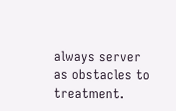always server as obstacles to treatment.